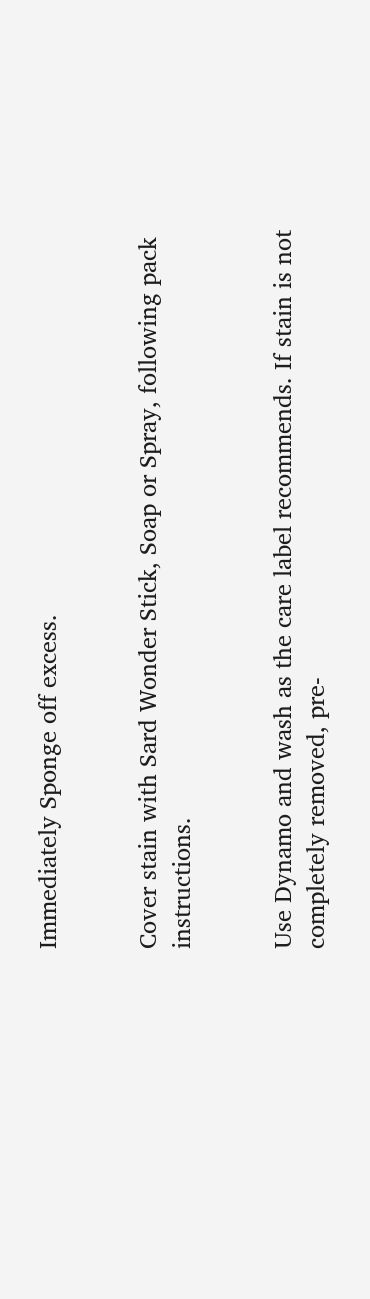Immediately Sponge off excess.


Cover stain with Sard Wonder Stick, Soap or Spray, following pack instructions.


Use Dynamo and wash as the care label recommends. If stain is not completely removed, pre-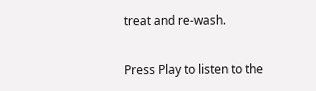treat and re-wash.

Press Play to listen to the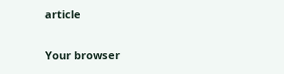article

Your browser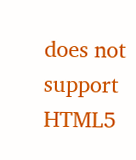does not support HTML5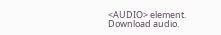<AUDIO> element. Download audio.